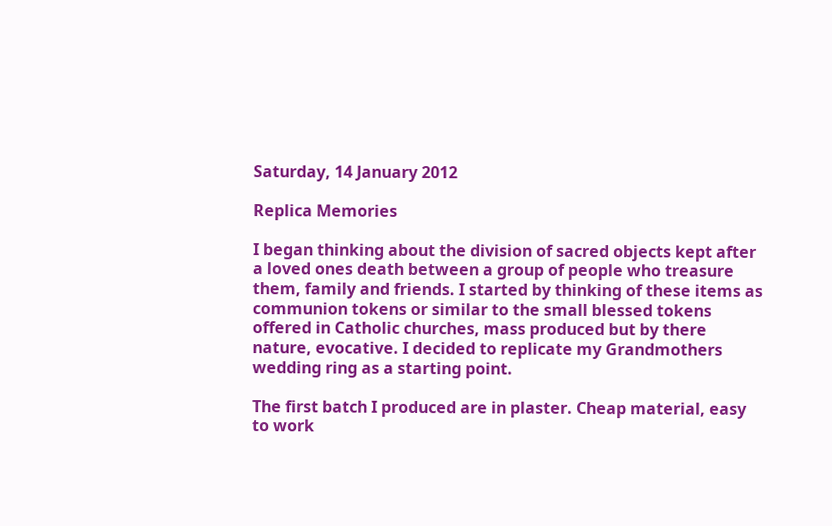Saturday, 14 January 2012

Replica Memories

I began thinking about the division of sacred objects kept after a loved ones death between a group of people who treasure them, family and friends. I started by thinking of these items as communion tokens or similar to the small blessed tokens offered in Catholic churches, mass produced but by there nature, evocative. I decided to replicate my Grandmothers wedding ring as a starting point.

The first batch I produced are in plaster. Cheap material, easy to work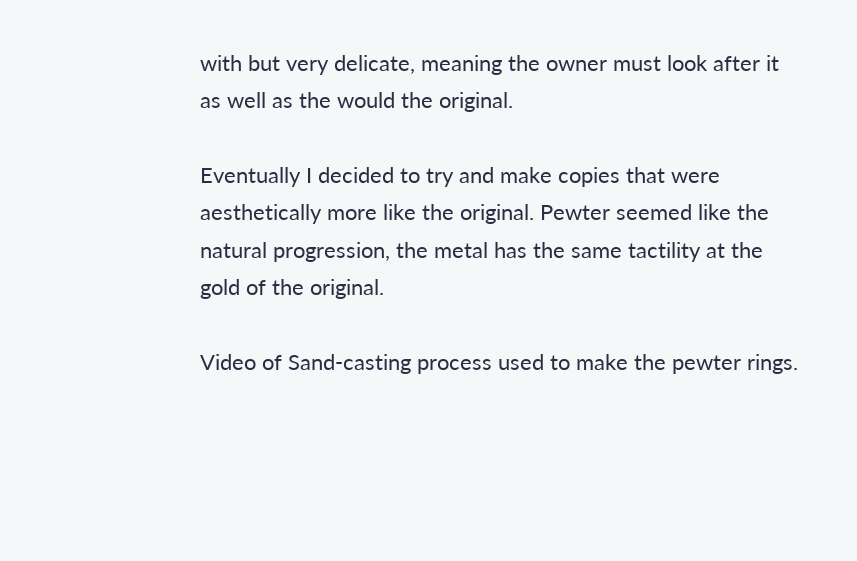with but very delicate, meaning the owner must look after it as well as the would the original.

Eventually I decided to try and make copies that were aesthetically more like the original. Pewter seemed like the natural progression, the metal has the same tactility at the gold of the original.

Video of Sand-casting process used to make the pewter rings.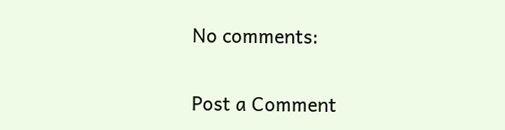No comments:

Post a Comment